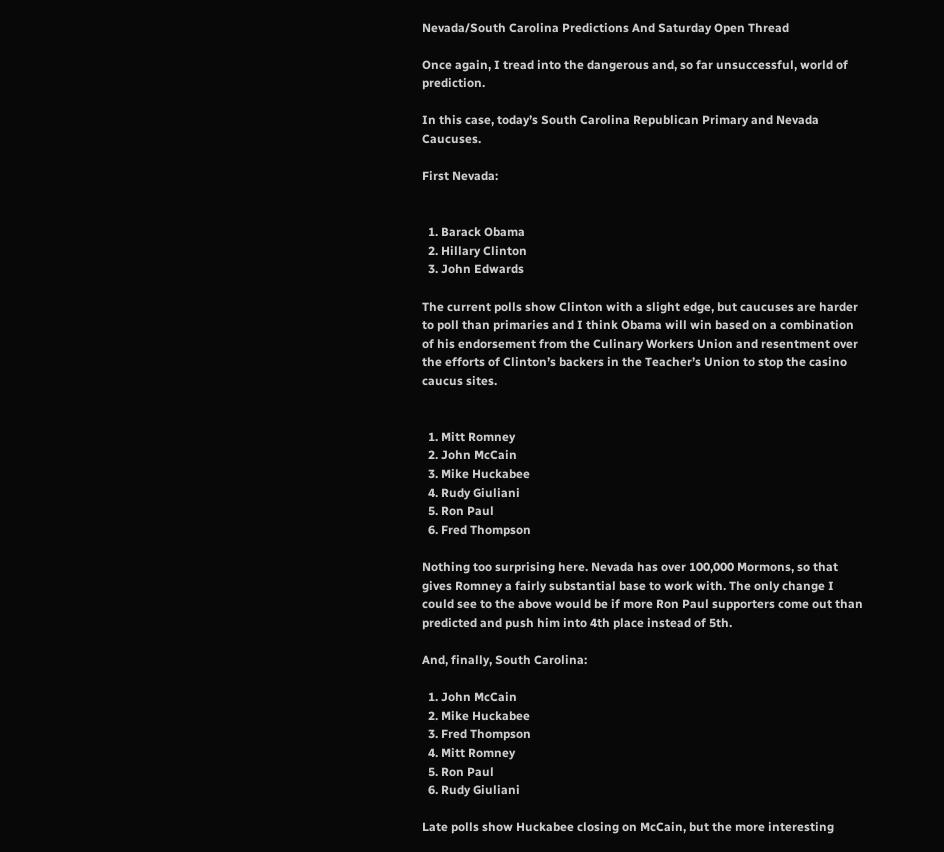Nevada/South Carolina Predictions And Saturday Open Thread

Once again, I tread into the dangerous and, so far unsuccessful, world of prediction.

In this case, today’s South Carolina Republican Primary and Nevada Caucuses.

First Nevada:


  1. Barack Obama
  2. Hillary Clinton
  3. John Edwards

The current polls show Clinton with a slight edge, but caucuses are harder to poll than primaries and I think Obama will win based on a combination of his endorsement from the Culinary Workers Union and resentment over the efforts of Clinton’s backers in the Teacher’s Union to stop the casino caucus sites.


  1. Mitt Romney
  2. John McCain
  3. Mike Huckabee
  4. Rudy Giuliani
  5. Ron Paul
  6. Fred Thompson

Nothing too surprising here. Nevada has over 100,000 Mormons, so that gives Romney a fairly substantial base to work with. The only change I could see to the above would be if more Ron Paul supporters come out than predicted and push him into 4th place instead of 5th.

And, finally, South Carolina:

  1. John McCain
  2. Mike Huckabee
  3. Fred Thompson
  4. Mitt Romney
  5. Ron Paul
  6. Rudy Giuliani

Late polls show Huckabee closing on McCain, but the more interesting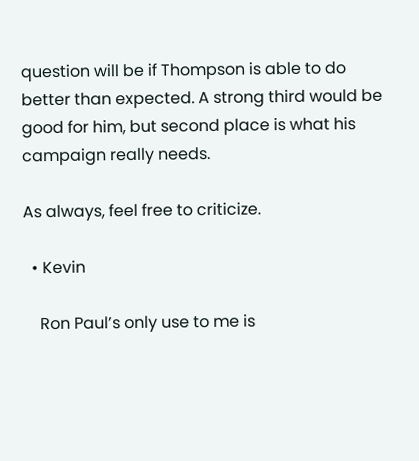question will be if Thompson is able to do better than expected. A strong third would be good for him, but second place is what his campaign really needs.

As always, feel free to criticize.

  • Kevin

    Ron Paul’s only use to me is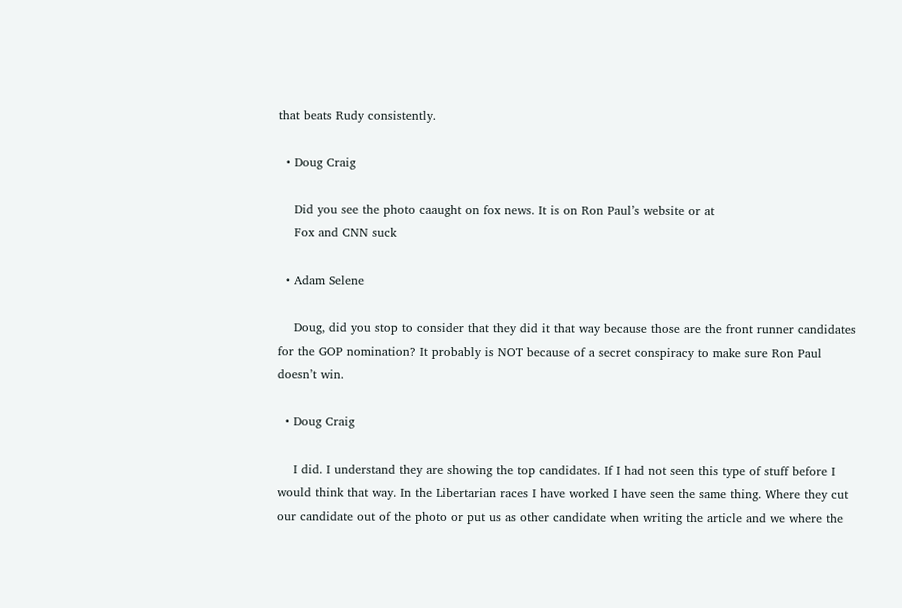that beats Rudy consistently.

  • Doug Craig

    Did you see the photo caaught on fox news. It is on Ron Paul’s website or at
    Fox and CNN suck

  • Adam Selene

    Doug, did you stop to consider that they did it that way because those are the front runner candidates for the GOP nomination? It probably is NOT because of a secret conspiracy to make sure Ron Paul doesn’t win.

  • Doug Craig

    I did. I understand they are showing the top candidates. If I had not seen this type of stuff before I would think that way. In the Libertarian races I have worked I have seen the same thing. Where they cut our candidate out of the photo or put us as other candidate when writing the article and we where the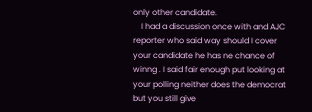only other candidate.
    I had a discussion once with and AJC reporter who said way should I cover your candidate he has ne chance of winng . I said fair enough put looking at your polling neither does the democrat but you still give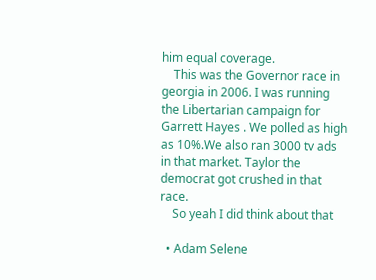him equal coverage.
    This was the Governor race in georgia in 2006. I was running the Libertarian campaign for Garrett Hayes . We polled as high as 10%.We also ran 3000 tv ads in that market. Taylor the democrat got crushed in that race.
    So yeah I did think about that

  • Adam Selene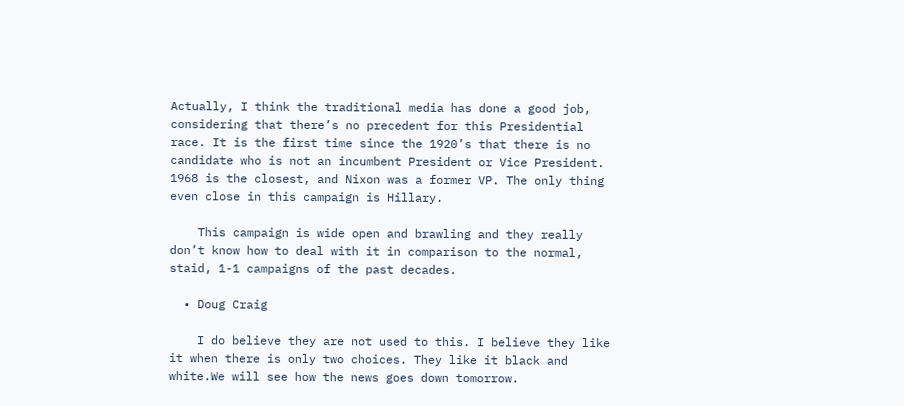Actually, I think the traditional media has done a good job, considering that there’s no precedent for this Presidential race. It is the first time since the 1920’s that there is no candidate who is not an incumbent President or Vice President. 1968 is the closest, and Nixon was a former VP. The only thing even close in this campaign is Hillary.

    This campaign is wide open and brawling and they really don’t know how to deal with it in comparison to the normal, staid, 1-1 campaigns of the past decades.

  • Doug Craig

    I do believe they are not used to this. I believe they like it when there is only two choices. They like it black and white.We will see how the news goes down tomorrow.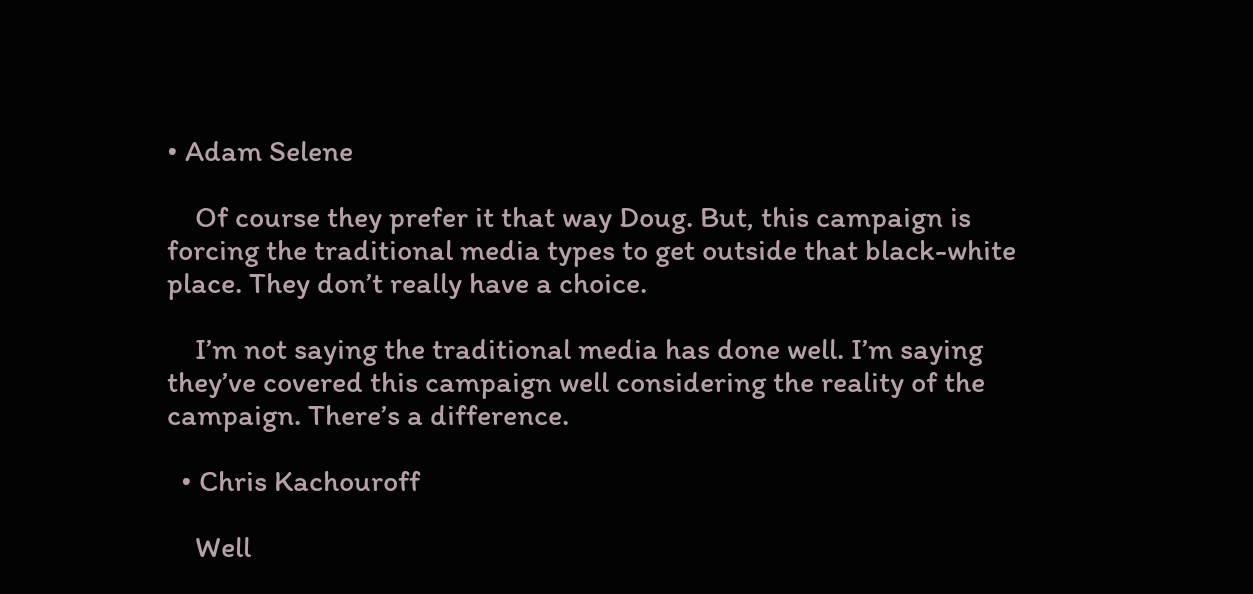• Adam Selene

    Of course they prefer it that way Doug. But, this campaign is forcing the traditional media types to get outside that black-white place. They don’t really have a choice.

    I’m not saying the traditional media has done well. I’m saying they’ve covered this campaign well considering the reality of the campaign. There’s a difference.

  • Chris Kachouroff

    Well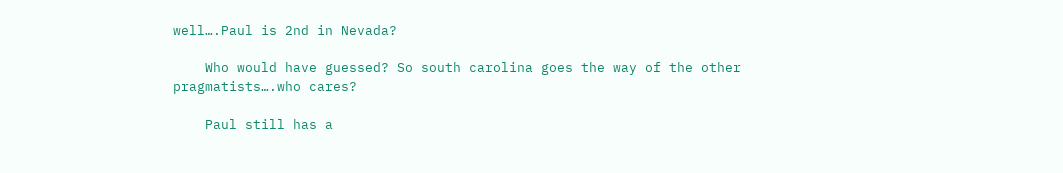well….Paul is 2nd in Nevada?

    Who would have guessed? So south carolina goes the way of the other pragmatists….who cares?

    Paul still has a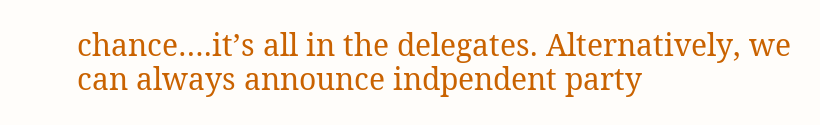chance….it’s all in the delegates. Alternatively, we can always announce indpendent party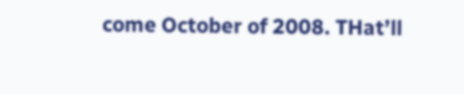come October of 2008. THat’ll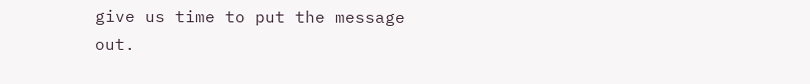give us time to put the message out.